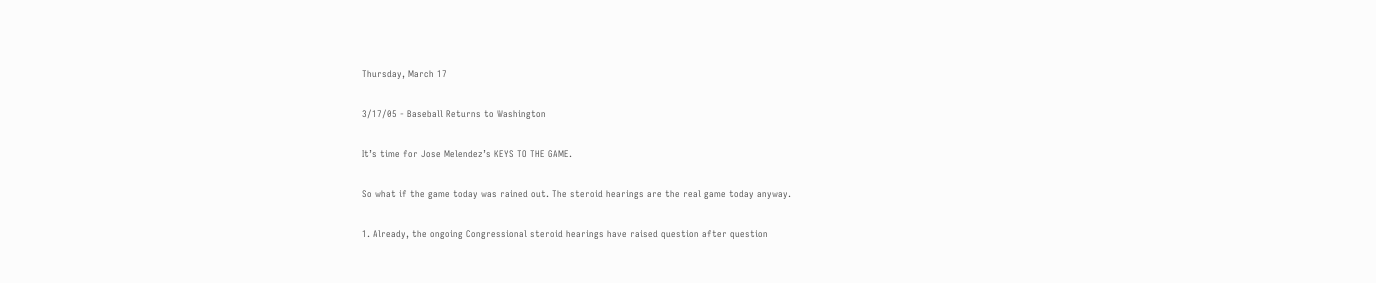Thursday, March 17

3/17/05 - Baseball Returns to Washington

It’s time for Jose Melendez’s KEYS TO THE GAME.

So what if the game today was rained out. The steroid hearings are the real game today anyway.

1. Already, the ongoing Congressional steroid hearings have raised question after question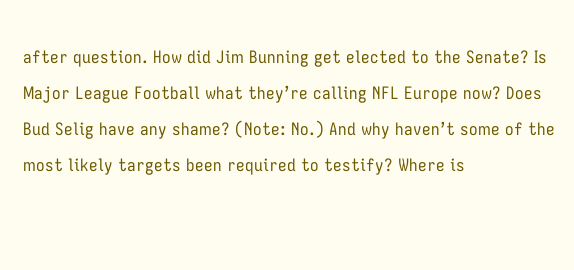after question. How did Jim Bunning get elected to the Senate? Is Major League Football what they’re calling NFL Europe now? Does Bud Selig have any shame? (Note: No.) And why haven’t some of the most likely targets been required to testify? Where is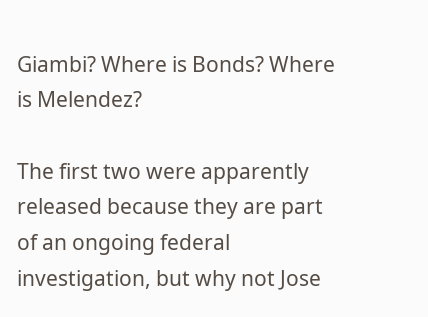Giambi? Where is Bonds? Where is Melendez?

The first two were apparently released because they are part of an ongoing federal investigation, but why not Jose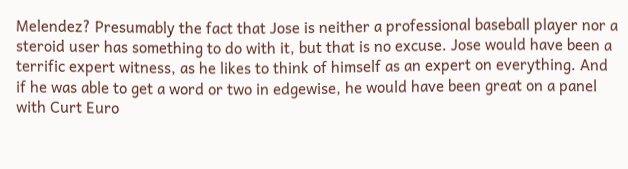Melendez? Presumably the fact that Jose is neither a professional baseball player nor a steroid user has something to do with it, but that is no excuse. Jose would have been a terrific expert witness, as he likes to think of himself as an expert on everything. And if he was able to get a word or two in edgewise, he would have been great on a panel with Curt Euro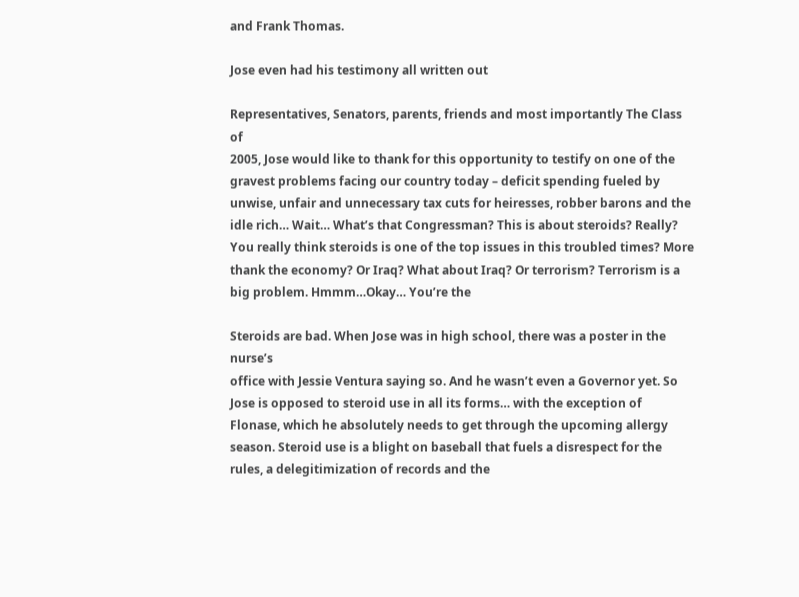and Frank Thomas.

Jose even had his testimony all written out

Representatives, Senators, parents, friends and most importantly The Class of
2005, Jose would like to thank for this opportunity to testify on one of the gravest problems facing our country today – deficit spending fueled by unwise, unfair and unnecessary tax cuts for heiresses, robber barons and the idle rich… Wait… What’s that Congressman? This is about steroids? Really? You really think steroids is one of the top issues in this troubled times? More thank the economy? Or Iraq? What about Iraq? Or terrorism? Terrorism is a big problem. Hmmm…Okay… You’re the

Steroids are bad. When Jose was in high school, there was a poster in the nurse’s
office with Jessie Ventura saying so. And he wasn’t even a Governor yet. So Jose is opposed to steroid use in all its forms… with the exception of Flonase, which he absolutely needs to get through the upcoming allergy season. Steroid use is a blight on baseball that fuels a disrespect for the rules, a delegitimization of records and the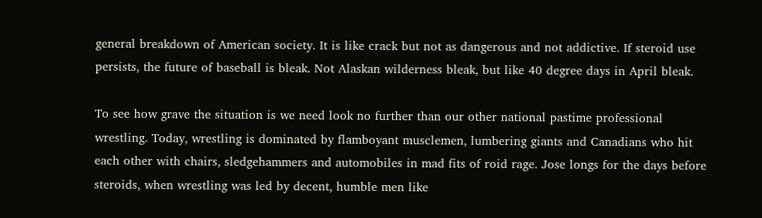general breakdown of American society. It is like crack but not as dangerous and not addictive. If steroid use persists, the future of baseball is bleak. Not Alaskan wilderness bleak, but like 40 degree days in April bleak.

To see how grave the situation is we need look no further than our other national pastime professional wrestling. Today, wrestling is dominated by flamboyant musclemen, lumbering giants and Canadians who hit each other with chairs, sledgehammers and automobiles in mad fits of roid rage. Jose longs for the days before steroids, when wrestling was led by decent, humble men like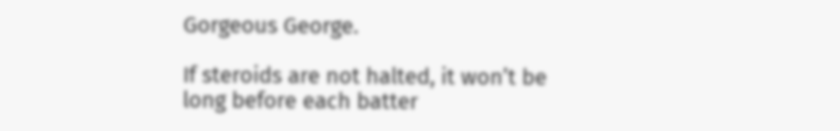Gorgeous George.

If steroids are not halted, it won’t be long before each batter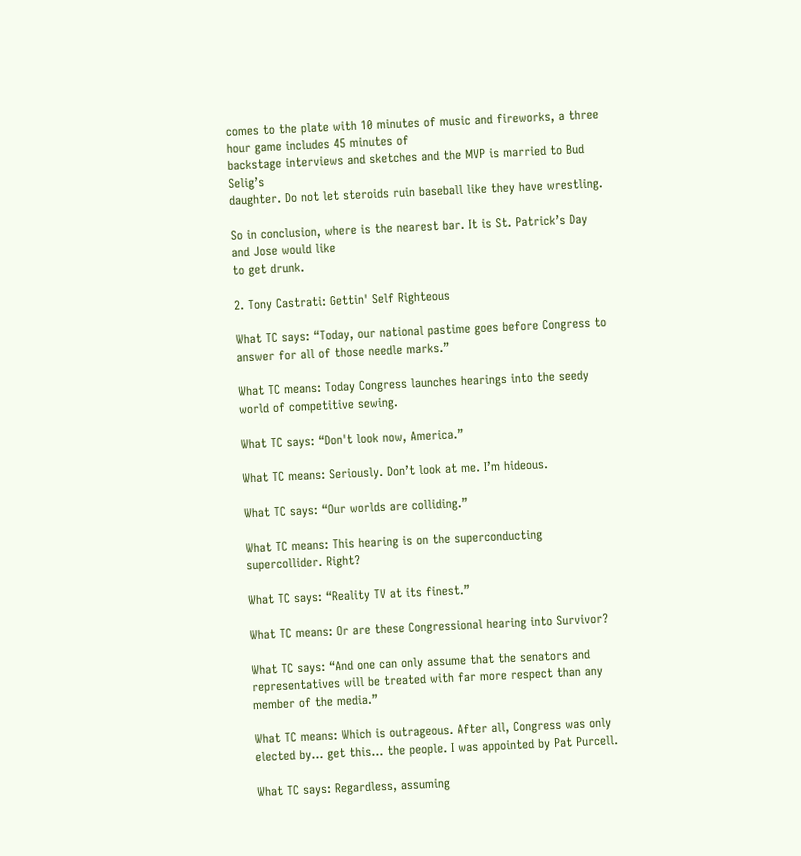comes to the plate with 10 minutes of music and fireworks, a three hour game includes 45 minutes of
backstage interviews and sketches and the MVP is married to Bud Selig’s
daughter. Do not let steroids ruin baseball like they have wrestling.

So in conclusion, where is the nearest bar. It is St. Patrick’s Day and Jose would like
to get drunk.

2. Tony Castrati: Gettin' Self Righteous

What TC says: “Today, our national pastime goes before Congress to answer for all of those needle marks.”

What TC means: Today Congress launches hearings into the seedy world of competitive sewing.

What TC says: “Don't look now, America.”

What TC means: Seriously. Don’t look at me. I’m hideous.

What TC says: “Our worlds are colliding.”

What TC means: This hearing is on the superconducting supercollider. Right?

What TC says: “Reality TV at its finest.”

What TC means: Or are these Congressional hearing into Survivor?

What TC says: “And one can only assume that the senators and representatives will be treated with far more respect than any member of the media.”

What TC means: Which is outrageous. After all, Congress was only elected by… get this… the people. I was appointed by Pat Purcell.

What TC says: Regardless, assuming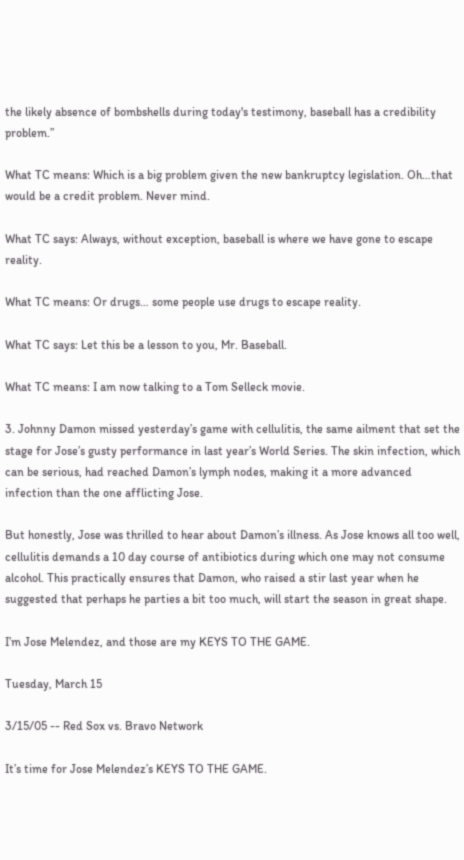the likely absence of bombshells during today's testimony, baseball has a credibility problem.”

What TC means: Which is a big problem given the new bankruptcy legislation. Oh…that would be a credit problem. Never mind.

What TC says: Always, without exception, baseball is where we have gone to escape reality.

What TC means: Or drugs… some people use drugs to escape reality.

What TC says: Let this be a lesson to you, Mr. Baseball.

What TC means: I am now talking to a Tom Selleck movie.

3. Johnny Damon missed yesterday’s game with cellulitis, the same ailment that set the stage for Jose’s gusty performance in last year’s World Series. The skin infection, which can be serious, had reached Damon’s lymph nodes, making it a more advanced infection than the one afflicting Jose.

But honestly, Jose was thrilled to hear about Damon’s illness. As Jose knows all too well, cellulitis demands a 10 day course of antibiotics during which one may not consume alcohol. This practically ensures that Damon, who raised a stir last year when he suggested that perhaps he parties a bit too much, will start the season in great shape.

I’m Jose Melendez, and those are my KEYS TO THE GAME.

Tuesday, March 15

3/15/05 -- Red Sox vs. Bravo Network

It’s time for Jose Melendez’s KEYS TO THE GAME.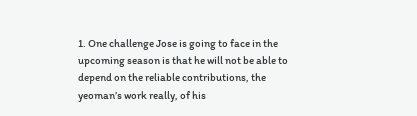1. One challenge Jose is going to face in the upcoming season is that he will not be able to depend on the reliable contributions, the yeoman’s work really, of his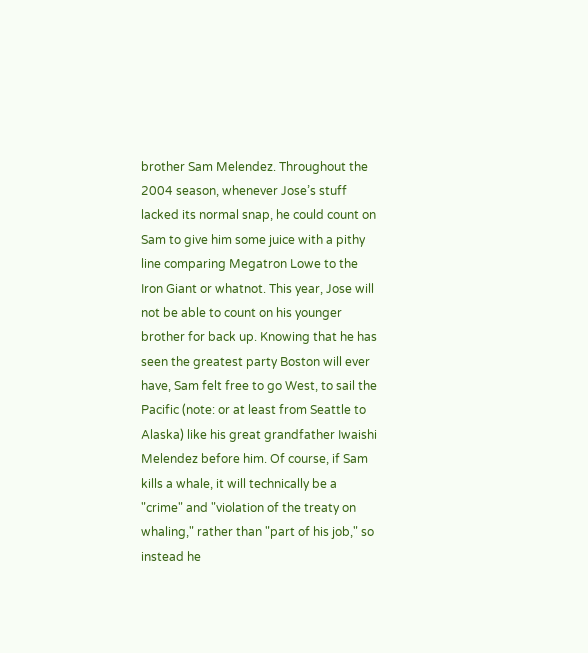brother Sam Melendez. Throughout the 2004 season, whenever Jose’s stuff lacked its normal snap, he could count on Sam to give him some juice with a pithy line comparing Megatron Lowe to the Iron Giant or whatnot. This year, Jose will not be able to count on his younger brother for back up. Knowing that he has seen the greatest party Boston will ever have, Sam felt free to go West, to sail the Pacific (note: or at least from Seattle to Alaska) like his great grandfather Iwaishi Melendez before him. Of course, if Sam kills a whale, it will technically be a "crime" and "violation of the treaty on whaling," rather than "part of his job," so instead he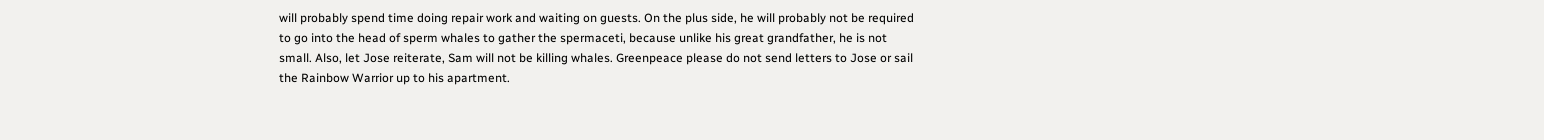will probably spend time doing repair work and waiting on guests. On the plus side, he will probably not be required to go into the head of sperm whales to gather the spermaceti, because unlike his great grandfather, he is not small. Also, let Jose reiterate, Sam will not be killing whales. Greenpeace please do not send letters to Jose or sail the Rainbow Warrior up to his apartment.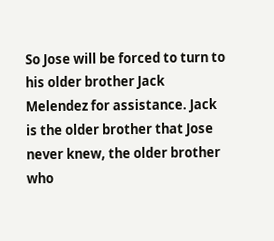So Jose will be forced to turn to his older brother Jack Melendez for assistance. Jack is the older brother that Jose never knew, the older brother who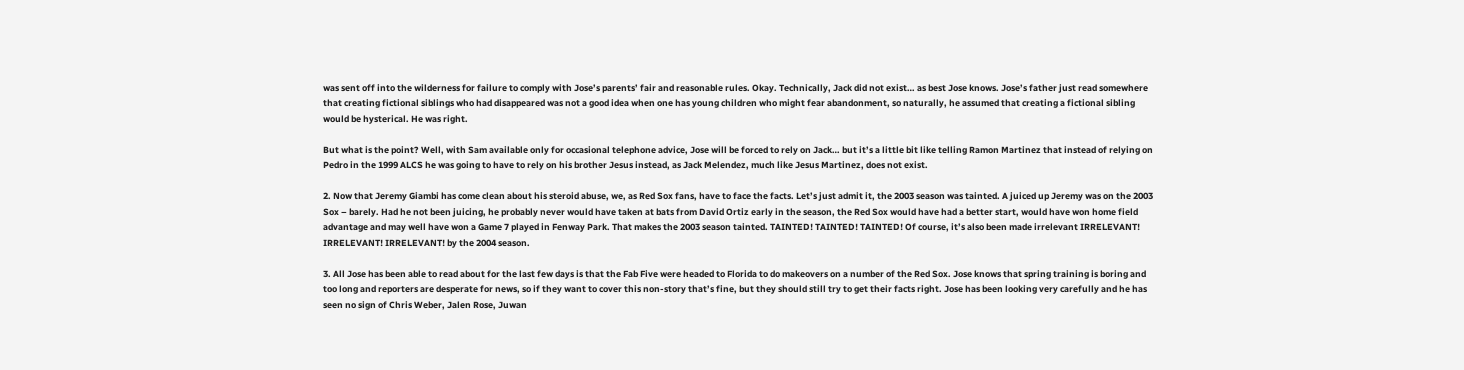was sent off into the wilderness for failure to comply with Jose’s parents’ fair and reasonable rules. Okay. Technically, Jack did not exist… as best Jose knows. Jose’s father just read somewhere that creating fictional siblings who had disappeared was not a good idea when one has young children who might fear abandonment, so naturally, he assumed that creating a fictional sibling would be hysterical. He was right.

But what is the point? Well, with Sam available only for occasional telephone advice, Jose will be forced to rely on Jack… but it’s a little bit like telling Ramon Martinez that instead of relying on Pedro in the 1999 ALCS he was going to have to rely on his brother Jesus instead, as Jack Melendez, much like Jesus Martinez, does not exist.

2. Now that Jeremy Giambi has come clean about his steroid abuse, we, as Red Sox fans, have to face the facts. Let’s just admit it, the 2003 season was tainted. A juiced up Jeremy was on the 2003 Sox – barely. Had he not been juicing, he probably never would have taken at bats from David Ortiz early in the season, the Red Sox would have had a better start, would have won home field advantage and may well have won a Game 7 played in Fenway Park. That makes the 2003 season tainted. TAINTED! TAINTED! TAINTED! Of course, it’s also been made irrelevant IRRELEVANT! IRRELEVANT! IRRELEVANT! by the 2004 season.

3. All Jose has been able to read about for the last few days is that the Fab Five were headed to Florida to do makeovers on a number of the Red Sox. Jose knows that spring training is boring and too long and reporters are desperate for news, so if they want to cover this non-story that’s fine, but they should still try to get their facts right. Jose has been looking very carefully and he has seen no sign of Chris Weber, Jalen Rose, Juwan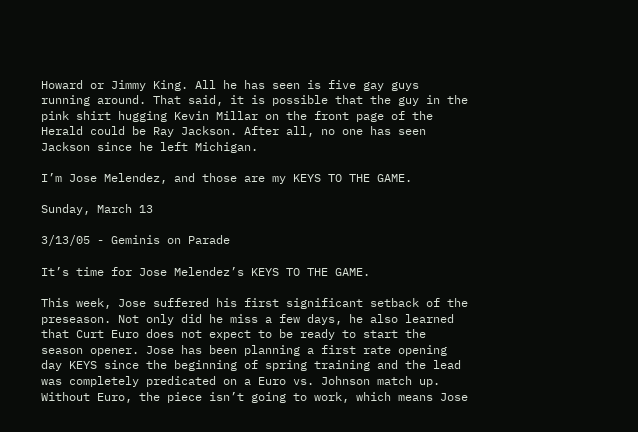Howard or Jimmy King. All he has seen is five gay guys running around. That said, it is possible that the guy in the pink shirt hugging Kevin Millar on the front page of the Herald could be Ray Jackson. After all, no one has seen Jackson since he left Michigan.

I’m Jose Melendez, and those are my KEYS TO THE GAME.

Sunday, March 13

3/13/05 - Geminis on Parade

It’s time for Jose Melendez’s KEYS TO THE GAME.

This week, Jose suffered his first significant setback of the preseason. Not only did he miss a few days, he also learned that Curt Euro does not expect to be ready to start the season opener. Jose has been planning a first rate opening day KEYS since the beginning of spring training and the lead was completely predicated on a Euro vs. Johnson match up. Without Euro, the piece isn’t going to work, which means Jose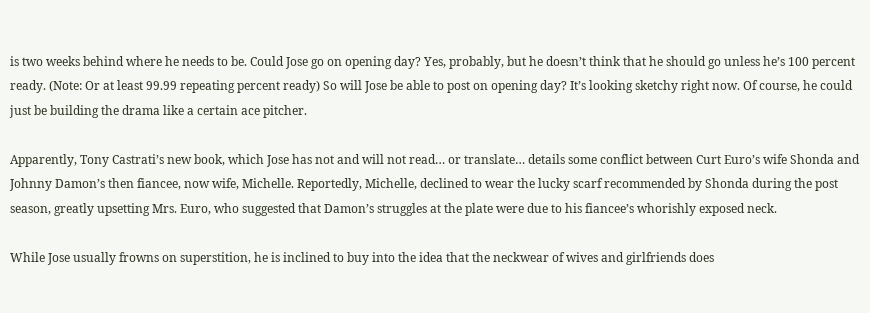is two weeks behind where he needs to be. Could Jose go on opening day? Yes, probably, but he doesn’t think that he should go unless he’s 100 percent ready. (Note: Or at least 99.99 repeating percent ready) So will Jose be able to post on opening day? It’s looking sketchy right now. Of course, he could just be building the drama like a certain ace pitcher.

Apparently, Tony Castrati’s new book, which Jose has not and will not read… or translate… details some conflict between Curt Euro’s wife Shonda and Johnny Damon’s then fiancee, now wife, Michelle. Reportedly, Michelle, declined to wear the lucky scarf recommended by Shonda during the post season, greatly upsetting Mrs. Euro, who suggested that Damon’s struggles at the plate were due to his fiancee’s whorishly exposed neck.

While Jose usually frowns on superstition, he is inclined to buy into the idea that the neckwear of wives and girlfriends does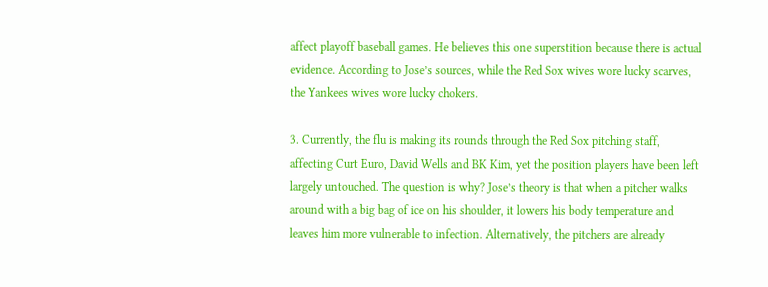affect playoff baseball games. He believes this one superstition because there is actual evidence. According to Jose’s sources, while the Red Sox wives wore lucky scarves, the Yankees wives wore lucky chokers.

3. Currently, the flu is making its rounds through the Red Sox pitching staff, affecting Curt Euro, David Wells and BK Kim, yet the position players have been left largely untouched. The question is why? Jose’s theory is that when a pitcher walks around with a big bag of ice on his shoulder, it lowers his body temperature and leaves him more vulnerable to infection. Alternatively, the pitchers are already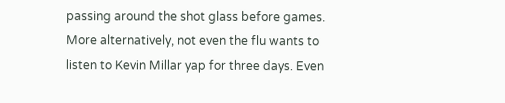passing around the shot glass before games. More alternatively, not even the flu wants to listen to Kevin Millar yap for three days. Even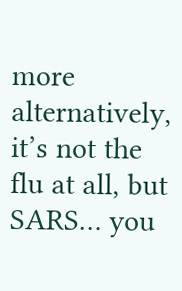more alternatively, it’s not the flu at all, but SARS… you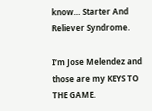know… Starter And Reliever Syndrome.

I’m Jose Melendez and those are my KEYS TO THE GAME.